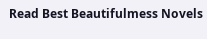Read Best Beautifulmess Novels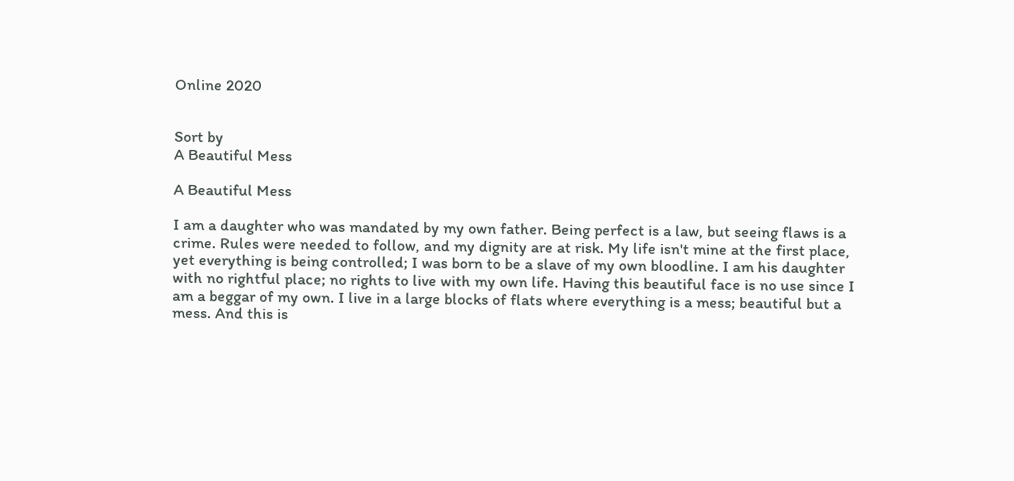Online 2020


Sort by
A Beautiful Mess

A Beautiful Mess

I am a daughter who was mandated by my own father. Being perfect is a law, but seeing flaws is a crime. Rules were needed to follow, and my dignity are at risk. My life isn't mine at the first place, yet everything is being controlled; I was born to be a slave of my own bloodline. I am his daughter with no rightful place; no rights to live with my own life. Having this beautiful face is no use since I am a beggar of my own. I live in a large blocks of flats where everything is a mess; beautiful but a mess. And this is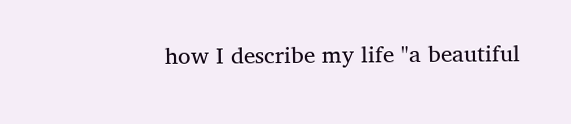how I describe my life "a beautiful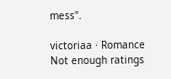mess".

victoriaa · Romance
Not enough ratings